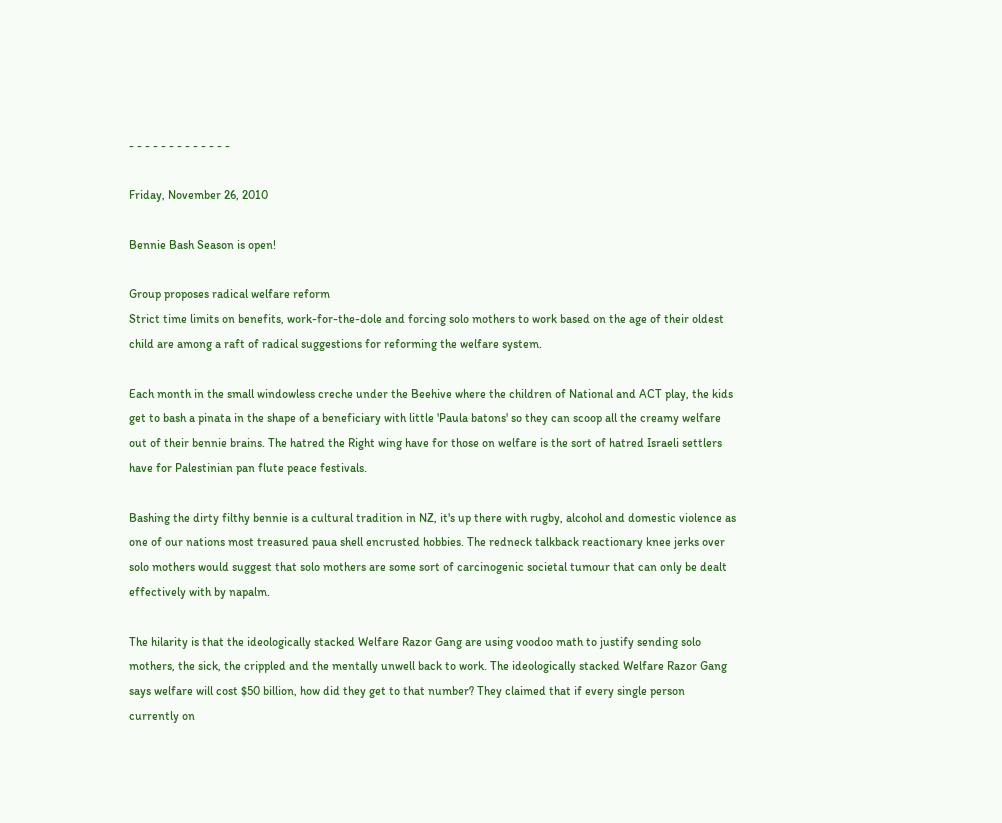- - - - - - - - - - - - -

Friday, November 26, 2010

Bennie Bash Season is open!

Group proposes radical welfare reform
Strict time limits on benefits, work-for-the-dole and forcing solo mothers to work based on the age of their oldest child are among a raft of radical suggestions for reforming the welfare system.

Each month in the small windowless creche under the Beehive where the children of National and ACT play, the kids get to bash a pinata in the shape of a beneficiary with little 'Paula batons' so they can scoop all the creamy welfare out of their bennie brains. The hatred the Right wing have for those on welfare is the sort of hatred Israeli settlers have for Palestinian pan flute peace festivals.

Bashing the dirty filthy bennie is a cultural tradition in NZ, it's up there with rugby, alcohol and domestic violence as one of our nations most treasured paua shell encrusted hobbies. The redneck talkback reactionary knee jerks over solo mothers would suggest that solo mothers are some sort of carcinogenic societal tumour that can only be dealt effectively with by napalm.

The hilarity is that the ideologically stacked Welfare Razor Gang are using voodoo math to justify sending solo mothers, the sick, the crippled and the mentally unwell back to work. The ideologically stacked Welfare Razor Gang says welfare will cost $50 billion, how did they get to that number? They claimed that if every single person currently on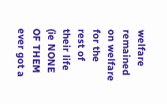welfare remained on welfare for the rest of their life (ie NONE OF THEM ever got a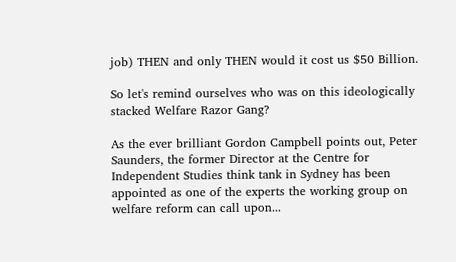job) THEN and only THEN would it cost us $50 Billion.

So let's remind ourselves who was on this ideologically stacked Welfare Razor Gang?

As the ever brilliant Gordon Campbell points out, Peter Saunders, the former Director at the Centre for Independent Studies think tank in Sydney has been appointed as one of the experts the working group on welfare reform can call upon...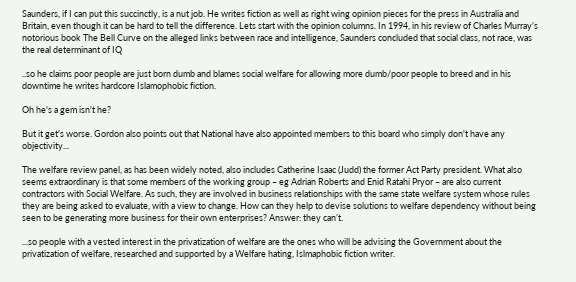Saunders, if I can put this succinctly, is a nut job. He writes fiction as well as right wing opinion pieces for the press in Australia and Britain, even though it can be hard to tell the difference. Lets start with the opinion columns. In 1994, in his review of Charles Murray’s notorious book The Bell Curve on the alleged links between race and intelligence, Saunders concluded that social class, not race, was the real determinant of IQ

..so he claims poor people are just born dumb and blames social welfare for allowing more dumb/poor people to breed and in his downtime he writes hardcore Islamophobic fiction.

Oh he's a gem isn't he?

But it get's worse. Gordon also points out that National have also appointed members to this board who simply don't have any objectivity...

The welfare review panel, as has been widely noted, also includes Catherine Isaac (Judd) the former Act Party president. What also seems extraordinary is that some members of the working group – eg Adrian Roberts and Enid Ratahi Pryor – are also current contractors with Social Welfare. As such, they are involved in business relationships with the same state welfare system whose rules they are being asked to evaluate, with a view to change. How can they help to devise solutions to welfare dependency without being seen to be generating more business for their own enterprises? Answer: they can’t.

...so people with a vested interest in the privatization of welfare are the ones who will be advising the Government about the privatization of welfare, researched and supported by a Welfare hating, Islmaphobic fiction writer.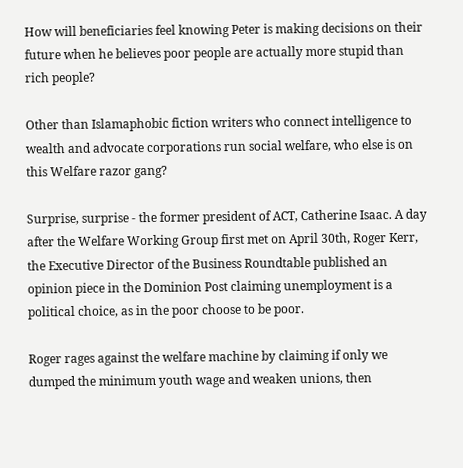How will beneficiaries feel knowing Peter is making decisions on their future when he believes poor people are actually more stupid than rich people?

Other than Islamaphobic fiction writers who connect intelligence to wealth and advocate corporations run social welfare, who else is on this Welfare razor gang?

Surprise, surprise - the former president of ACT, Catherine Isaac. A day after the Welfare Working Group first met on April 30th, Roger Kerr, the Executive Director of the Business Roundtable published an opinion piece in the Dominion Post claiming unemployment is a political choice, as in the poor choose to be poor.

Roger rages against the welfare machine by claiming if only we dumped the minimum youth wage and weaken unions, then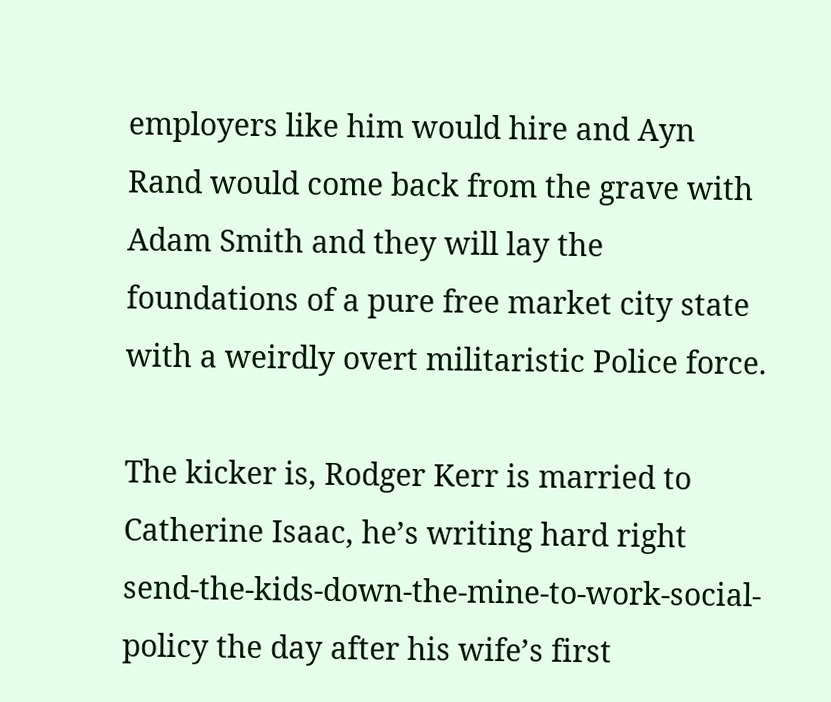employers like him would hire and Ayn Rand would come back from the grave with Adam Smith and they will lay the foundations of a pure free market city state with a weirdly overt militaristic Police force.

The kicker is, Rodger Kerr is married to Catherine Isaac, he’s writing hard right send-the-kids-down-the-mine-to-work-social-policy the day after his wife’s first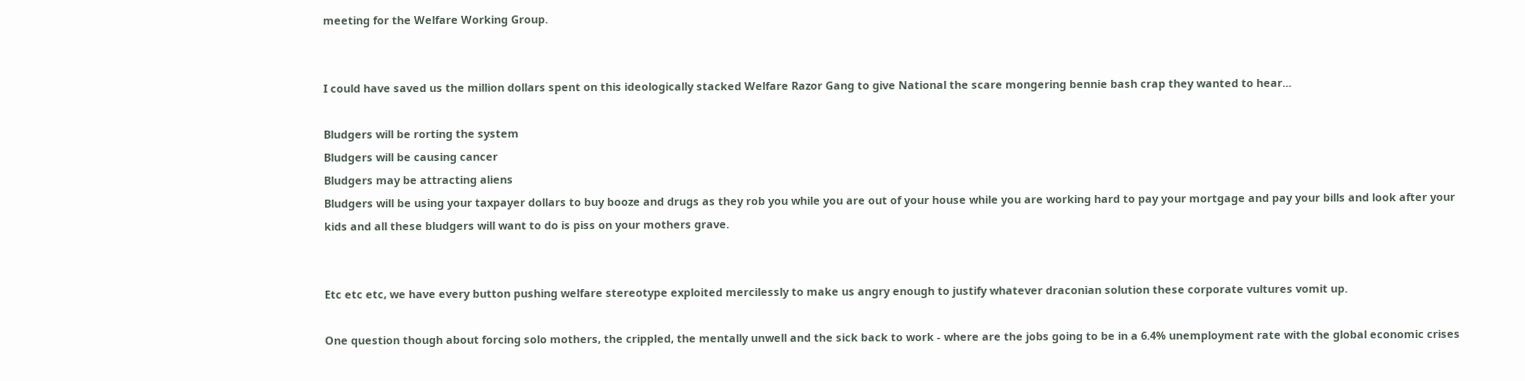meeting for the Welfare Working Group.


I could have saved us the million dollars spent on this ideologically stacked Welfare Razor Gang to give National the scare mongering bennie bash crap they wanted to hear...

Bludgers will be rorting the system
Bludgers will be causing cancer
Bludgers may be attracting aliens
Bludgers will be using your taxpayer dollars to buy booze and drugs as they rob you while you are out of your house while you are working hard to pay your mortgage and pay your bills and look after your kids and all these bludgers will want to do is piss on your mothers grave.


Etc etc etc, we have every button pushing welfare stereotype exploited mercilessly to make us angry enough to justify whatever draconian solution these corporate vultures vomit up.

One question though about forcing solo mothers, the crippled, the mentally unwell and the sick back to work - where are the jobs going to be in a 6.4% unemployment rate with the global economic crises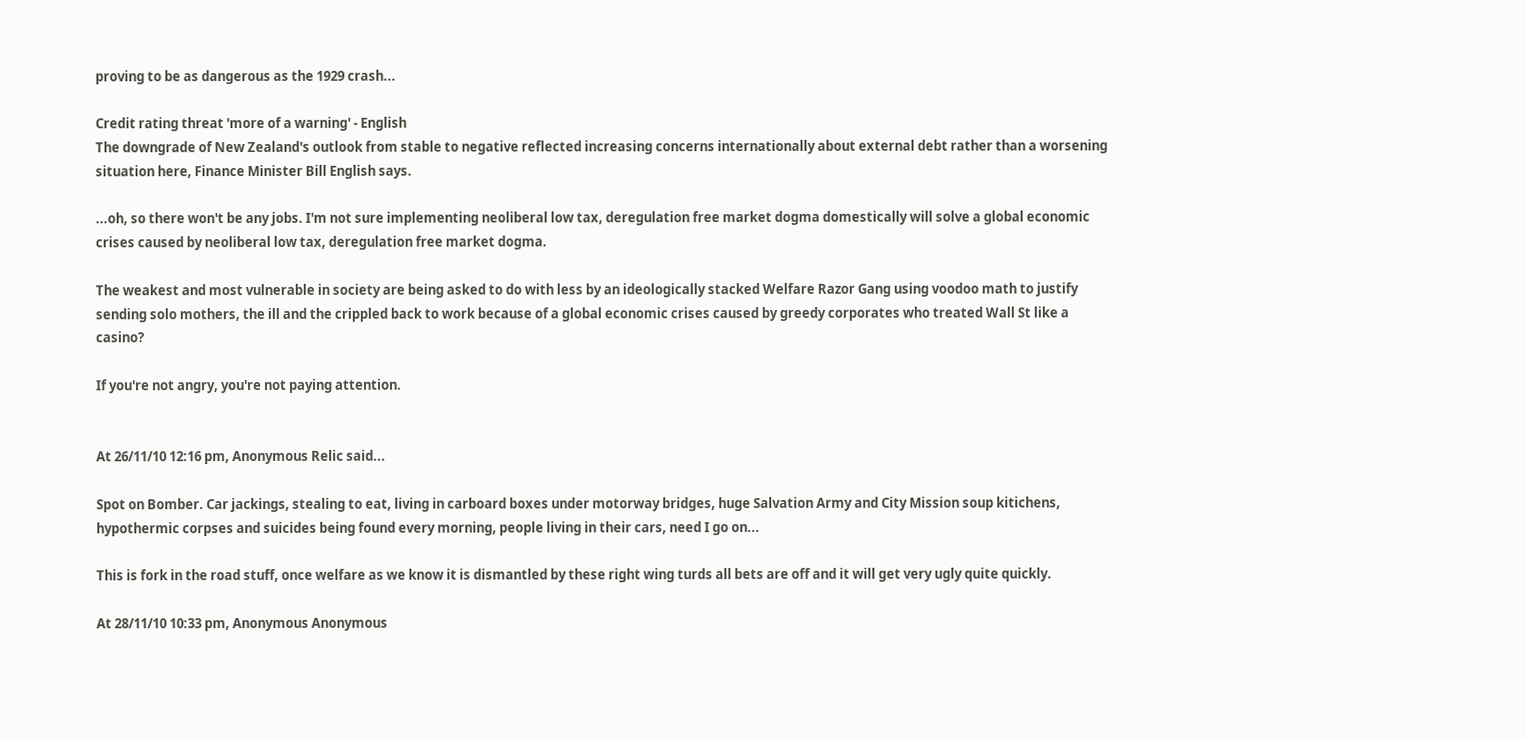proving to be as dangerous as the 1929 crash...

Credit rating threat 'more of a warning' - English
The downgrade of New Zealand's outlook from stable to negative reflected increasing concerns internationally about external debt rather than a worsening situation here, Finance Minister Bill English says.

...oh, so there won't be any jobs. I'm not sure implementing neoliberal low tax, deregulation free market dogma domestically will solve a global economic crises caused by neoliberal low tax, deregulation free market dogma.

The weakest and most vulnerable in society are being asked to do with less by an ideologically stacked Welfare Razor Gang using voodoo math to justify sending solo mothers, the ill and the crippled back to work because of a global economic crises caused by greedy corporates who treated Wall St like a casino?

If you're not angry, you're not paying attention.


At 26/11/10 12:16 pm, Anonymous Relic said...

Spot on Bomber. Car jackings, stealing to eat, living in carboard boxes under motorway bridges, huge Salvation Army and City Mission soup kitichens, hypothermic corpses and suicides being found every morning, people living in their cars, need I go on...

This is fork in the road stuff, once welfare as we know it is dismantled by these right wing turds all bets are off and it will get very ugly quite quickly.

At 28/11/10 10:33 pm, Anonymous Anonymous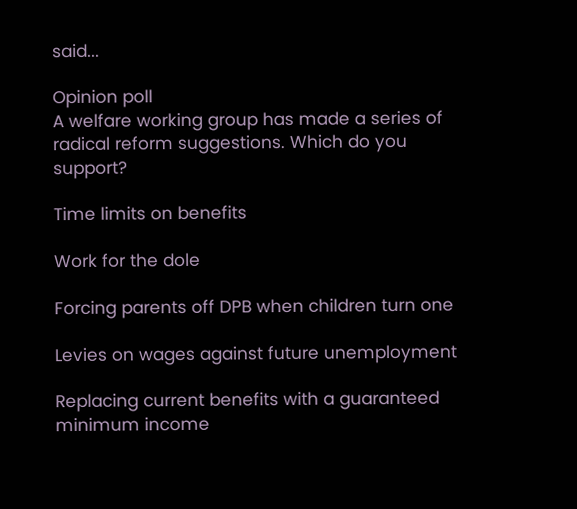said...

Opinion poll
A welfare working group has made a series of radical reform suggestions. Which do you support?

Time limits on benefits

Work for the dole

Forcing parents off DPB when children turn one

Levies on wages against future unemployment

Replacing current benefits with a guaranteed minimum income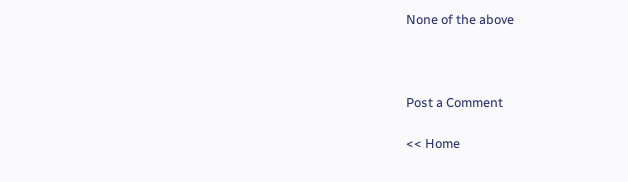None of the above



Post a Comment

<< Home